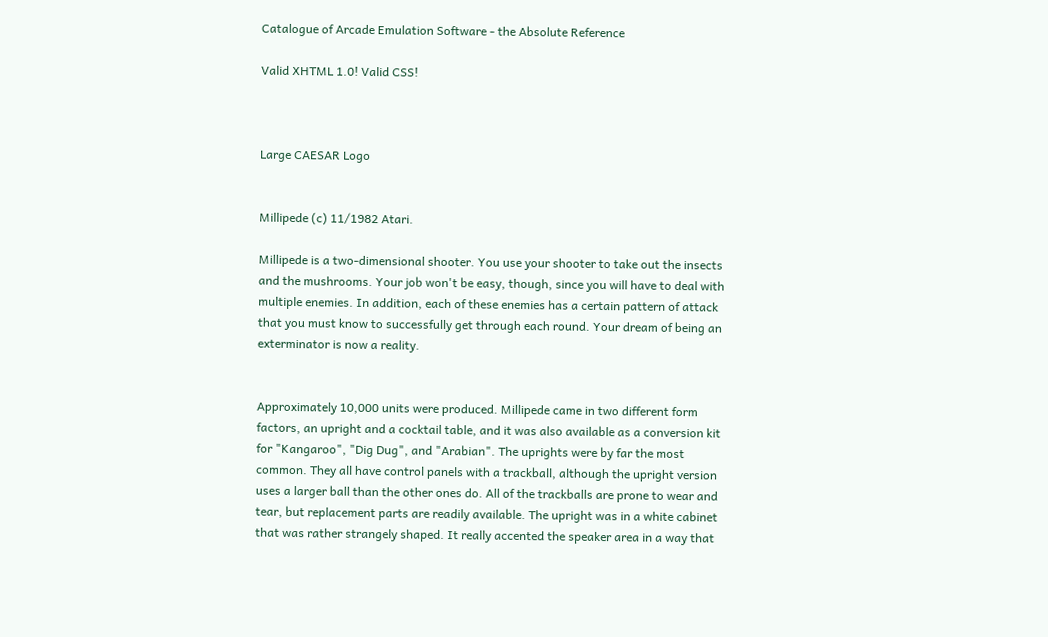Catalogue of Arcade Emulation Software - the Absolute Reference

Valid XHTML 1.0! Valid CSS!



Large CAESAR Logo


Millipede (c) 11/1982 Atari.

Millipede is a two-dimensional shooter. You use your shooter to take out the insects and the mushrooms. Your job won't be easy, though, since you will have to deal with multiple enemies. In addition, each of these enemies has a certain pattern of attack that you must know to successfully get through each round. Your dream of being an exterminator is now a reality.


Approximately 10,000 units were produced. Millipede came in two different form factors, an upright and a cocktail table, and it was also available as a conversion kit for "Kangaroo", "Dig Dug", and "Arabian". The uprights were by far the most common. They all have control panels with a trackball, although the upright version uses a larger ball than the other ones do. All of the trackballs are prone to wear and tear, but replacement parts are readily available. The upright was in a white cabinet that was rather strangely shaped. It really accented the speaker area in a way that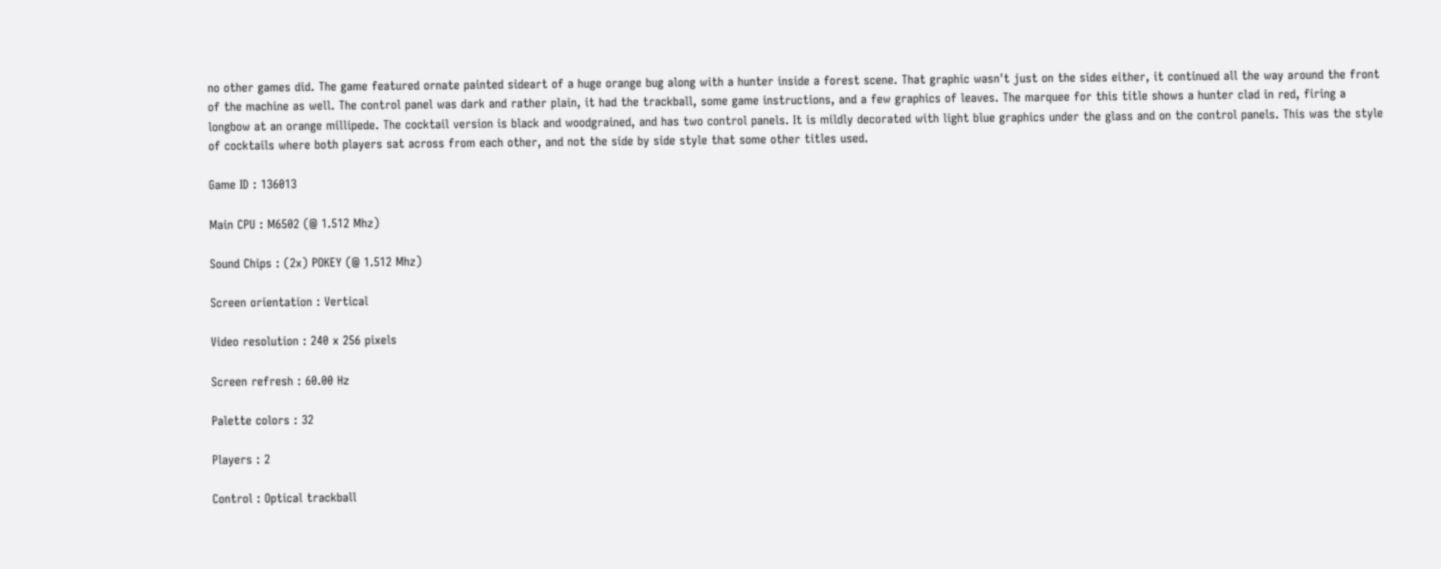no other games did. The game featured ornate painted sideart of a huge orange bug along with a hunter inside a forest scene. That graphic wasn't just on the sides either, it continued all the way around the front of the machine as well. The control panel was dark and rather plain, it had the trackball, some game instructions, and a few graphics of leaves. The marquee for this title shows a hunter clad in red, firing a longbow at an orange millipede. The cocktail version is black and woodgrained, and has two control panels. It is mildly decorated with light blue graphics under the glass and on the control panels. This was the style of cocktails where both players sat across from each other, and not the side by side style that some other titles used.

Game ID : 136013

Main CPU : M6502 (@ 1.512 Mhz)

Sound Chips : (2x) POKEY (@ 1.512 Mhz)

Screen orientation : Vertical

Video resolution : 240 x 256 pixels

Screen refresh : 60.00 Hz

Palette colors : 32

Players : 2

Control : Optical trackball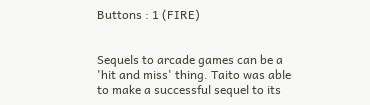Buttons : 1 (FIRE)


Sequels to arcade games can be a 'hit and miss' thing. Taito was able to make a successful sequel to its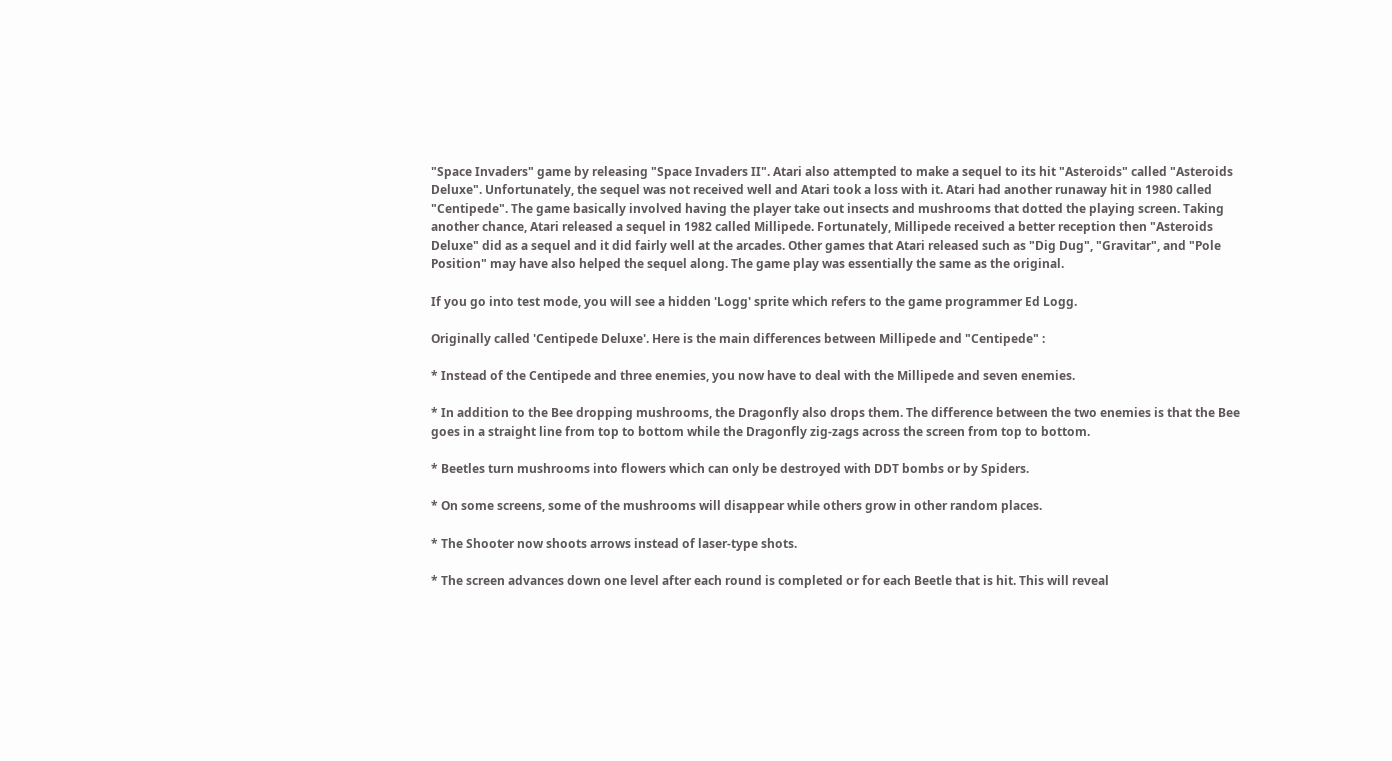"Space Invaders" game by releasing "Space Invaders II". Atari also attempted to make a sequel to its hit "Asteroids" called "Asteroids Deluxe". Unfortunately, the sequel was not received well and Atari took a loss with it. Atari had another runaway hit in 1980 called "Centipede". The game basically involved having the player take out insects and mushrooms that dotted the playing screen. Taking another chance, Atari released a sequel in 1982 called Millipede. Fortunately, Millipede received a better reception then "Asteroids Deluxe" did as a sequel and it did fairly well at the arcades. Other games that Atari released such as "Dig Dug", "Gravitar", and "Pole Position" may have also helped the sequel along. The game play was essentially the same as the original.

If you go into test mode, you will see a hidden 'Logg' sprite which refers to the game programmer Ed Logg.

Originally called 'Centipede Deluxe'. Here is the main differences between Millipede and "Centipede" :

* Instead of the Centipede and three enemies, you now have to deal with the Millipede and seven enemies.

* In addition to the Bee dropping mushrooms, the Dragonfly also drops them. The difference between the two enemies is that the Bee goes in a straight line from top to bottom while the Dragonfly zig-zags across the screen from top to bottom.

* Beetles turn mushrooms into flowers which can only be destroyed with DDT bombs or by Spiders.

* On some screens, some of the mushrooms will disappear while others grow in other random places.

* The Shooter now shoots arrows instead of laser-type shots.

* The screen advances down one level after each round is completed or for each Beetle that is hit. This will reveal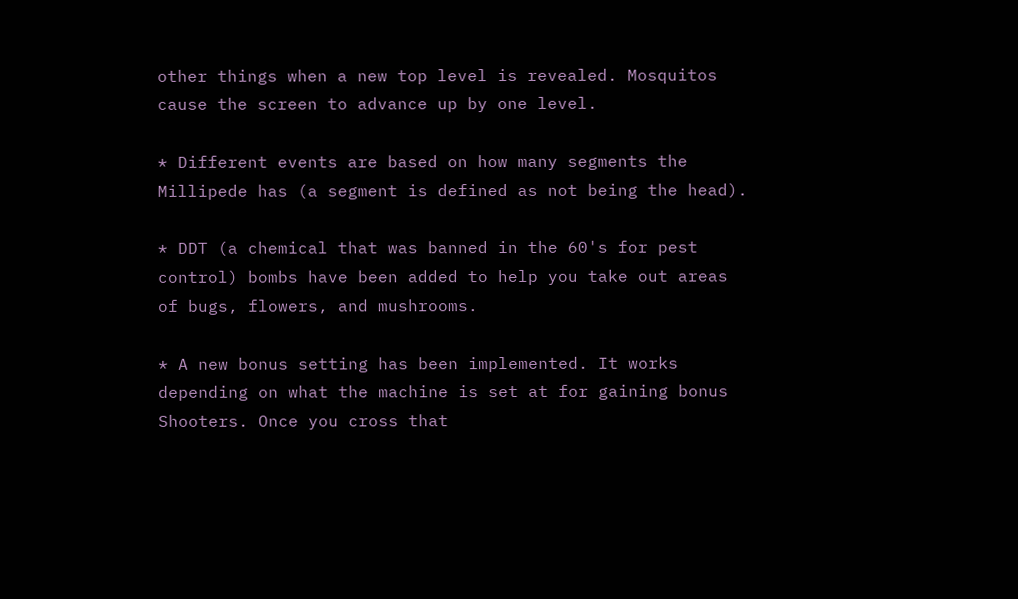other things when a new top level is revealed. Mosquitos cause the screen to advance up by one level.

* Different events are based on how many segments the Millipede has (a segment is defined as not being the head).

* DDT (a chemical that was banned in the 60's for pest control) bombs have been added to help you take out areas of bugs, flowers, and mushrooms.

* A new bonus setting has been implemented. It works depending on what the machine is set at for gaining bonus Shooters. Once you cross that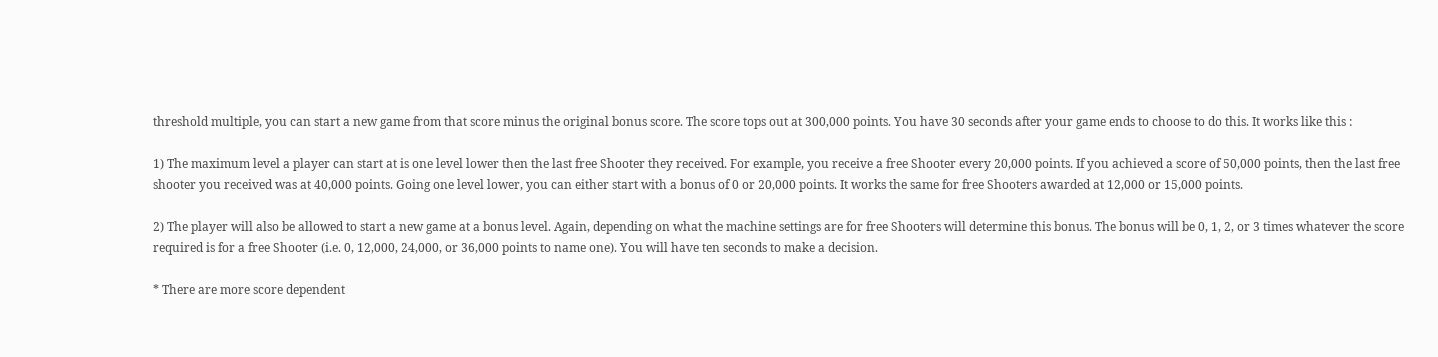threshold multiple, you can start a new game from that score minus the original bonus score. The score tops out at 300,000 points. You have 30 seconds after your game ends to choose to do this. It works like this :

1) The maximum level a player can start at is one level lower then the last free Shooter they received. For example, you receive a free Shooter every 20,000 points. If you achieved a score of 50,000 points, then the last free shooter you received was at 40,000 points. Going one level lower, you can either start with a bonus of 0 or 20,000 points. It works the same for free Shooters awarded at 12,000 or 15,000 points.

2) The player will also be allowed to start a new game at a bonus level. Again, depending on what the machine settings are for free Shooters will determine this bonus. The bonus will be 0, 1, 2, or 3 times whatever the score required is for a free Shooter (i.e. 0, 12,000, 24,000, or 36,000 points to name one). You will have ten seconds to make a decision.

* There are more score dependent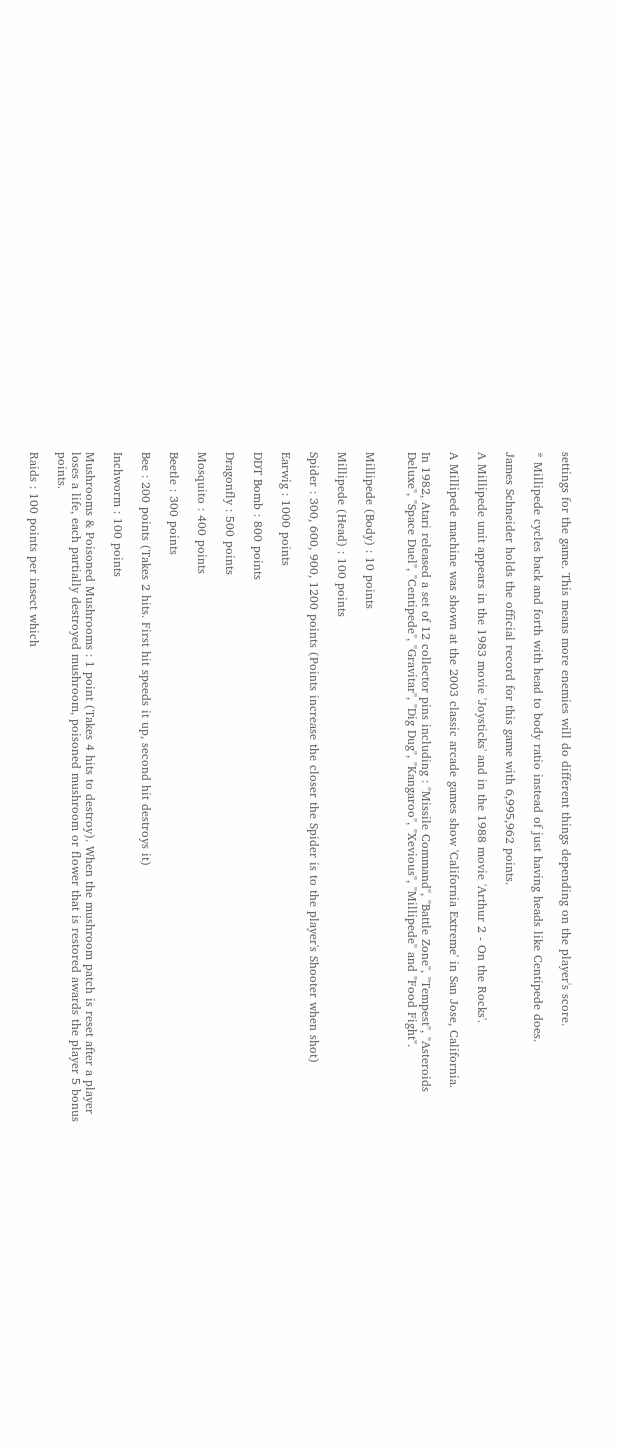settings for the game. This means more enemies will do different things depending on the player's score.

* Millipede cycles back and forth with head to body ratio instead of just having heads like Centipede does.

James Schneider holds the official record for this game with 6,995,962 points.

A Millipede unit appears in the 1983 movie 'Joysticks' and in the 1988 movie 'Arthur 2 - On the Rocks'.

A Millipede machine was shown at the 2003 classic arcade games show 'California Extreme' in San Jose, California.

In 1982, Atari released a set of 12 collector pins including : "Missile Command", "Battle Zone", "Tempest", "Asteroids Deluxe", "Space Duel", "Centipede", "Gravitar", "Dig Dug", "Kangaroo", "Xevious", "Millipede" and "Food Fight".


Millipede (Body) : 10 points

Millipede (Head) : 100 points

Spider : 300, 600, 900, 1200 points (Points increase the closer the Spider is to the player's Shooter when shot)

Earwig : 1000 points

DDT Bomb : 800 points

Dragonfly : 500 points

Mosquito : 400 points

Beetle : 300 points

Bee : 200 points (Takes 2 hits. First hit speeds it up, second hit destroys it)

Inchworm : 100 points

Mushrooms & Poisoned Mushrooms : 1 point (Takes 4 hits to destroy). When the mushroom patch is reset after a player loses a life, each partially destroyed mushroom, poisoned mushroom or flower that is restored awards the player 5 bonus points.

Raids : 100 points per insect which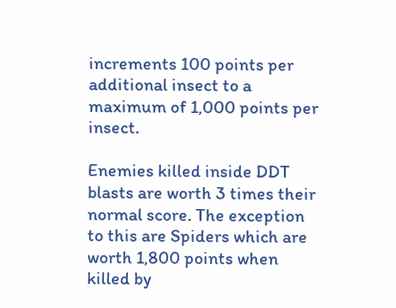increments 100 points per additional insect to a maximum of 1,000 points per insect.

Enemies killed inside DDT blasts are worth 3 times their normal score. The exception to this are Spiders which are worth 1,800 points when killed by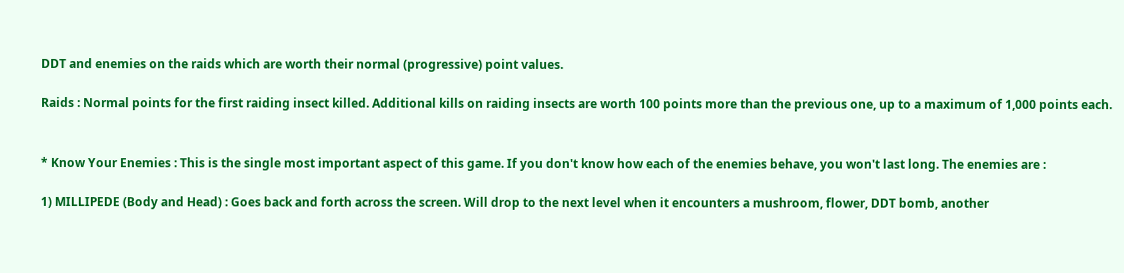DDT and enemies on the raids which are worth their normal (progressive) point values.

Raids : Normal points for the first raiding insect killed. Additional kills on raiding insects are worth 100 points more than the previous one, up to a maximum of 1,000 points each.


* Know Your Enemies : This is the single most important aspect of this game. If you don't know how each of the enemies behave, you won't last long. The enemies are :

1) MILLIPEDE (Body and Head) : Goes back and forth across the screen. Will drop to the next level when it encounters a mushroom, flower, DDT bomb, another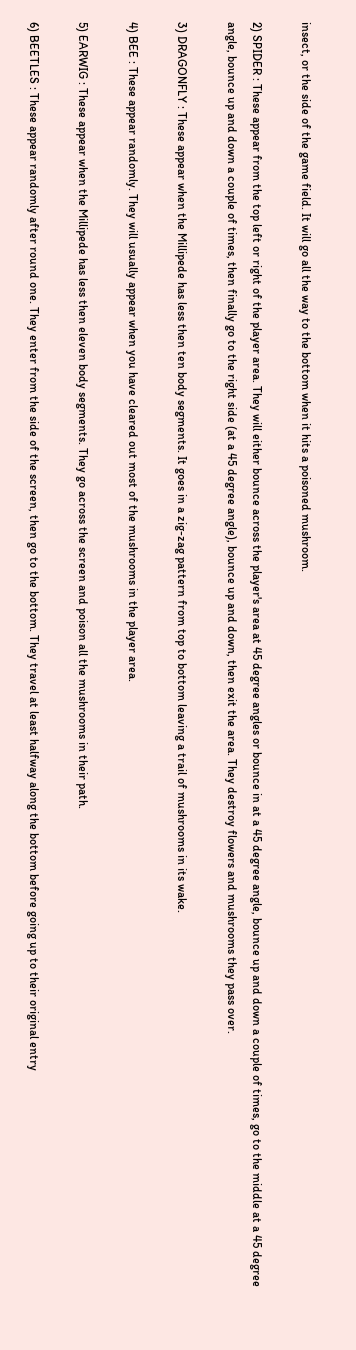insect, or the side of the game field. It will go all the way to the bottom when it hits a poisoned mushroom.

2) SPIDER : These appear from the top left or right of the player area. They will either bounce across the player's area at 45 degree angles or bounce in at a 45 degree angle, bounce up and down a couple of times, go to the middle at a 45 degree angle, bounce up and down a couple of times, then finally go to the right side (at a 45 degree angle), bounce up and down, then exit the area. They destroy flowers and mushrooms they pass over.

3) DRAGONFLY : These appear when the Millipede has less then ten body segments. It goes in a zig-zag pattern from top to bottom leaving a trail of mushrooms in its wake.

4) BEE : These appear randomly. They will usually appear when you have cleared out most of the mushrooms in the player area.

5) EARWIG : These appear when the Millipede has less then eleven body segments. They go across the screen and poison all the mushrooms in their path.

6) BEETLES : These appear randomly after round one. They enter from the side of the screen, then go to the bottom. They travel at least halfway along the bottom before going up to their original entry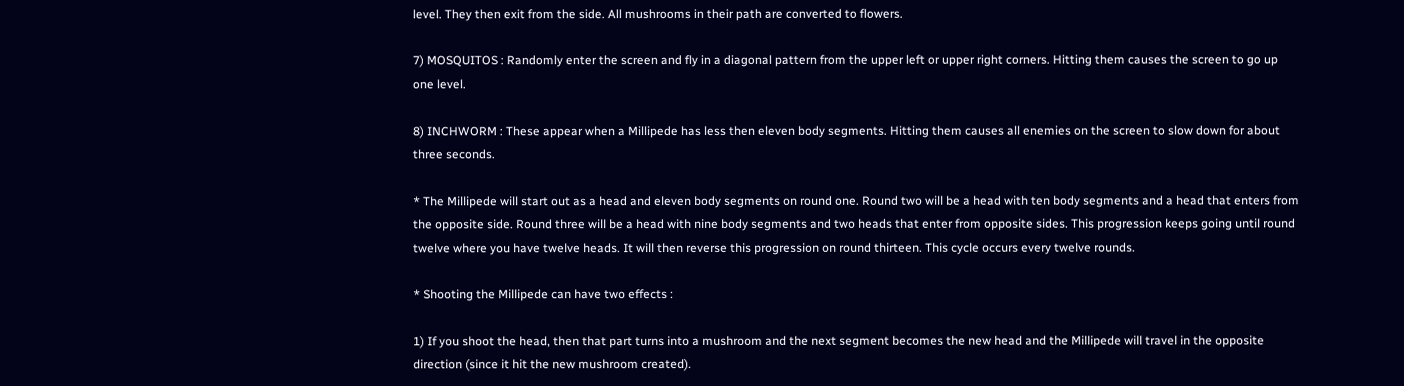level. They then exit from the side. All mushrooms in their path are converted to flowers.

7) MOSQUITOS : Randomly enter the screen and fly in a diagonal pattern from the upper left or upper right corners. Hitting them causes the screen to go up one level.

8) INCHWORM : These appear when a Millipede has less then eleven body segments. Hitting them causes all enemies on the screen to slow down for about three seconds.

* The Millipede will start out as a head and eleven body segments on round one. Round two will be a head with ten body segments and a head that enters from the opposite side. Round three will be a head with nine body segments and two heads that enter from opposite sides. This progression keeps going until round twelve where you have twelve heads. It will then reverse this progression on round thirteen. This cycle occurs every twelve rounds.

* Shooting the Millipede can have two effects :

1) If you shoot the head, then that part turns into a mushroom and the next segment becomes the new head and the Millipede will travel in the opposite direction (since it hit the new mushroom created).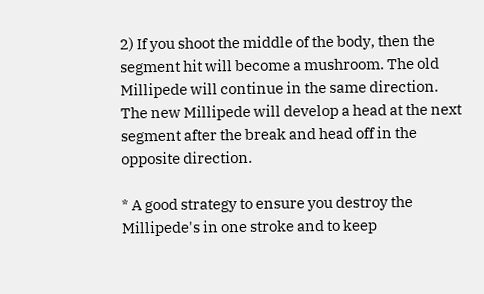2) If you shoot the middle of the body, then the segment hit will become a mushroom. The old Millipede will continue in the same direction. The new Millipede will develop a head at the next segment after the break and head off in the opposite direction.

* A good strategy to ensure you destroy the Millipede's in one stroke and to keep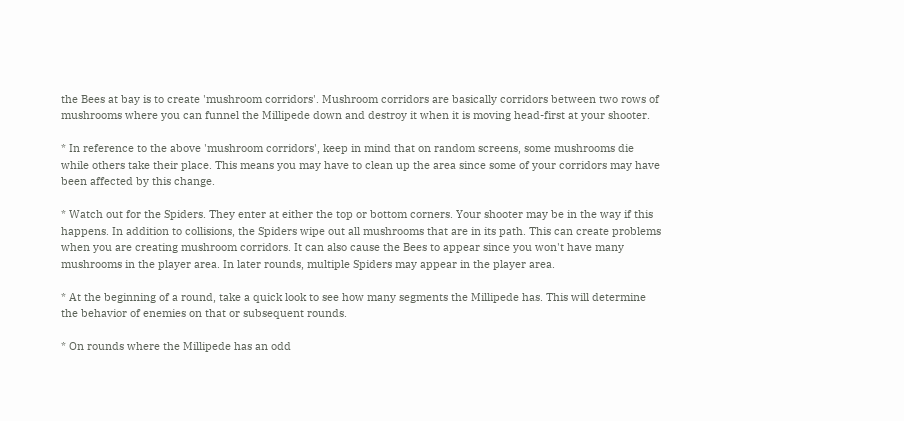the Bees at bay is to create 'mushroom corridors'. Mushroom corridors are basically corridors between two rows of mushrooms where you can funnel the Millipede down and destroy it when it is moving head-first at your shooter.

* In reference to the above 'mushroom corridors', keep in mind that on random screens, some mushrooms die while others take their place. This means you may have to clean up the area since some of your corridors may have been affected by this change.

* Watch out for the Spiders. They enter at either the top or bottom corners. Your shooter may be in the way if this happens. In addition to collisions, the Spiders wipe out all mushrooms that are in its path. This can create problems when you are creating mushroom corridors. It can also cause the Bees to appear since you won't have many mushrooms in the player area. In later rounds, multiple Spiders may appear in the player area.

* At the beginning of a round, take a quick look to see how many segments the Millipede has. This will determine the behavior of enemies on that or subsequent rounds.

* On rounds where the Millipede has an odd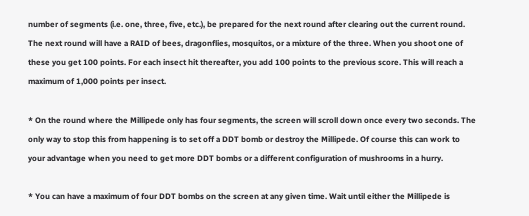number of segments (i.e. one, three, five, etc.), be prepared for the next round after clearing out the current round. The next round will have a RAID of bees, dragonflies, mosquitos, or a mixture of the three. When you shoot one of these you get 100 points. For each insect hit thereafter, you add 100 points to the previous score. This will reach a maximum of 1,000 points per insect.

* On the round where the Millipede only has four segments, the screen will scroll down once every two seconds. The only way to stop this from happening is to set off a DDT bomb or destroy the Millipede. Of course this can work to your advantage when you need to get more DDT bombs or a different configuration of mushrooms in a hurry.

* You can have a maximum of four DDT bombs on the screen at any given time. Wait until either the Millipede is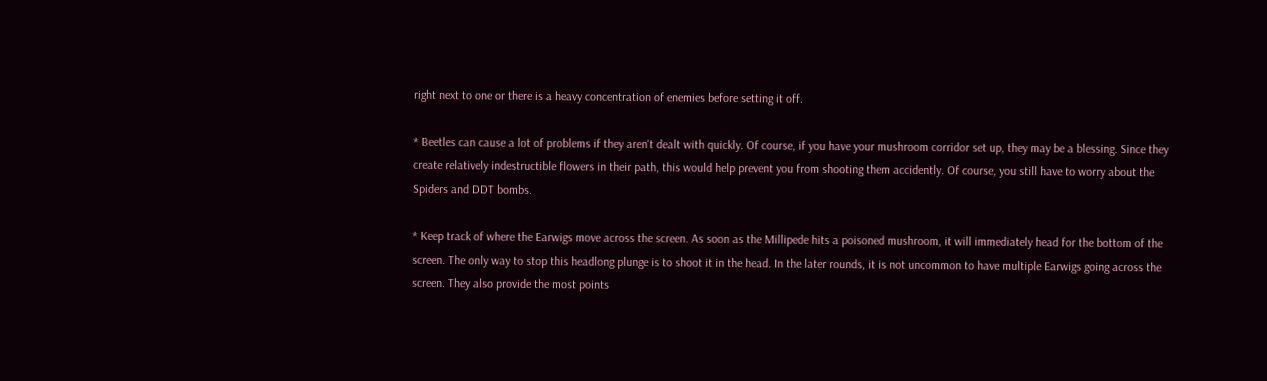right next to one or there is a heavy concentration of enemies before setting it off.

* Beetles can cause a lot of problems if they aren't dealt with quickly. Of course, if you have your mushroom corridor set up, they may be a blessing. Since they create relatively indestructible flowers in their path, this would help prevent you from shooting them accidently. Of course, you still have to worry about the Spiders and DDT bombs.

* Keep track of where the Earwigs move across the screen. As soon as the Millipede hits a poisoned mushroom, it will immediately head for the bottom of the screen. The only way to stop this headlong plunge is to shoot it in the head. In the later rounds, it is not uncommon to have multiple Earwigs going across the screen. They also provide the most points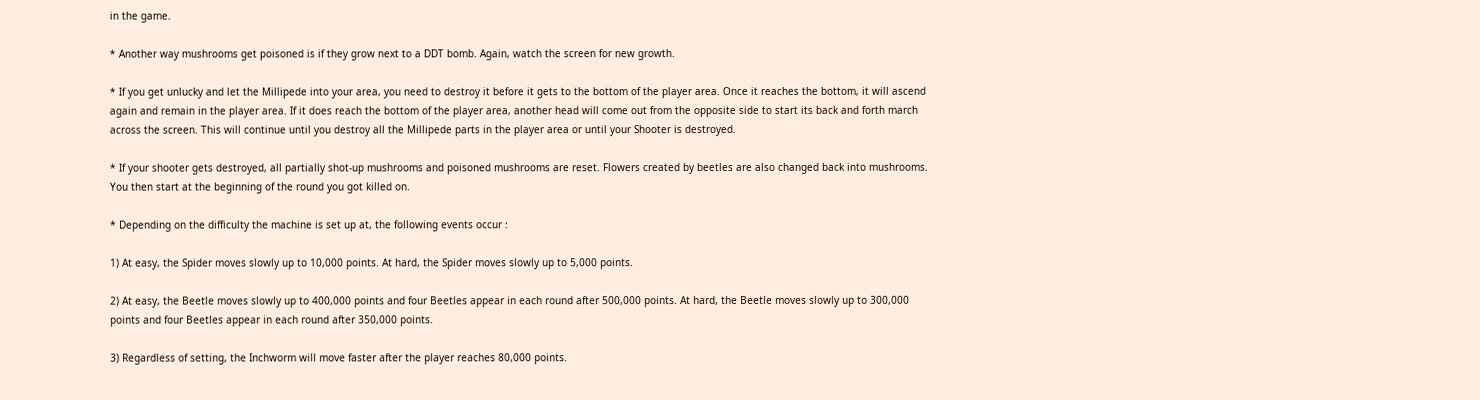in the game.

* Another way mushrooms get poisoned is if they grow next to a DDT bomb. Again, watch the screen for new growth.

* If you get unlucky and let the Millipede into your area, you need to destroy it before it gets to the bottom of the player area. Once it reaches the bottom, it will ascend again and remain in the player area. If it does reach the bottom of the player area, another head will come out from the opposite side to start its back and forth march across the screen. This will continue until you destroy all the Millipede parts in the player area or until your Shooter is destroyed.

* If your shooter gets destroyed, all partially shot-up mushrooms and poisoned mushrooms are reset. Flowers created by beetles are also changed back into mushrooms. You then start at the beginning of the round you got killed on.

* Depending on the difficulty the machine is set up at, the following events occur :

1) At easy, the Spider moves slowly up to 10,000 points. At hard, the Spider moves slowly up to 5,000 points.

2) At easy, the Beetle moves slowly up to 400,000 points and four Beetles appear in each round after 500,000 points. At hard, the Beetle moves slowly up to 300,000 points and four Beetles appear in each round after 350,000 points.

3) Regardless of setting, the Inchworm will move faster after the player reaches 80,000 points.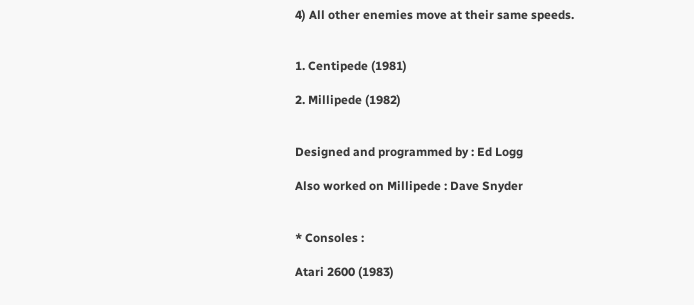4) All other enemies move at their same speeds.


1. Centipede (1981)

2. Millipede (1982)


Designed and programmed by : Ed Logg

Also worked on Millipede : Dave Snyder


* Consoles :

Atari 2600 (1983)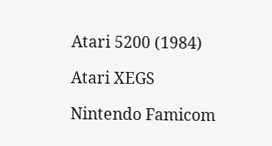Atari 5200 (1984)

Atari XEGS

Nintendo Famicom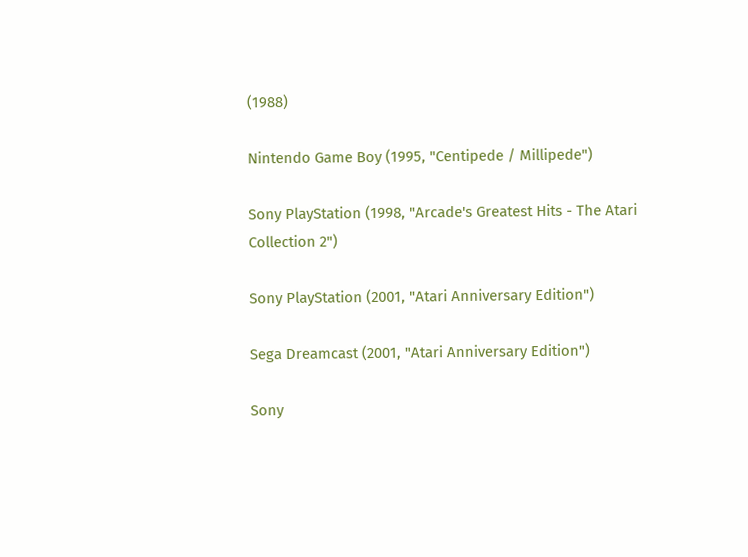(1988)

Nintendo Game Boy (1995, "Centipede / Millipede")

Sony PlayStation (1998, "Arcade's Greatest Hits - The Atari Collection 2")

Sony PlayStation (2001, "Atari Anniversary Edition")

Sega Dreamcast (2001, "Atari Anniversary Edition")

Sony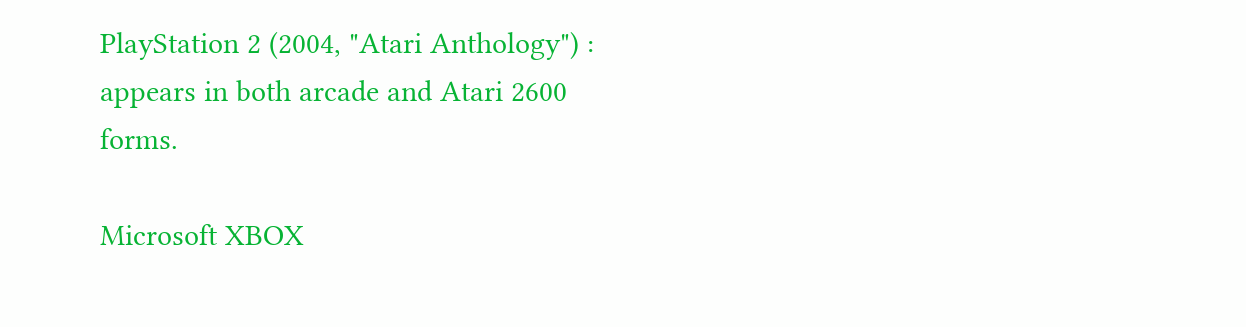PlayStation 2 (2004, "Atari Anthology") : appears in both arcade and Atari 2600 forms.

Microsoft XBOX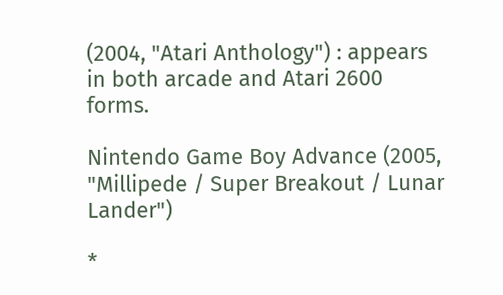(2004, "Atari Anthology") : appears in both arcade and Atari 2600 forms.

Nintendo Game Boy Advance (2005, "Millipede / Super Breakout / Lunar Lander")

*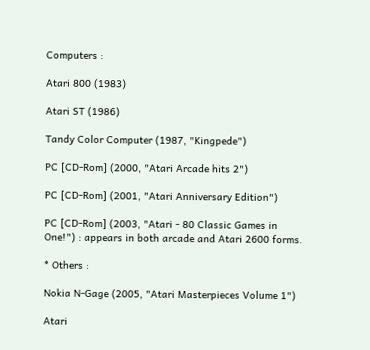Computers :

Atari 800 (1983)

Atari ST (1986)

Tandy Color Computer (1987, "Kingpede")

PC [CD-Rom] (2000, "Atari Arcade hits 2")

PC [CD-Rom] (2001, "Atari Anniversary Edition")

PC [CD-Rom] (2003, "Atari - 80 Classic Games in One!") : appears in both arcade and Atari 2600 forms.

* Others :

Nokia N-Gage (2005, "Atari Masterpieces Volume 1")

Atari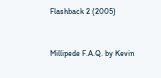Flashback 2 (2005)


Millipede F.A.Q. by Kevin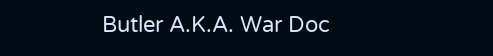Butler A.K.A. War Doc